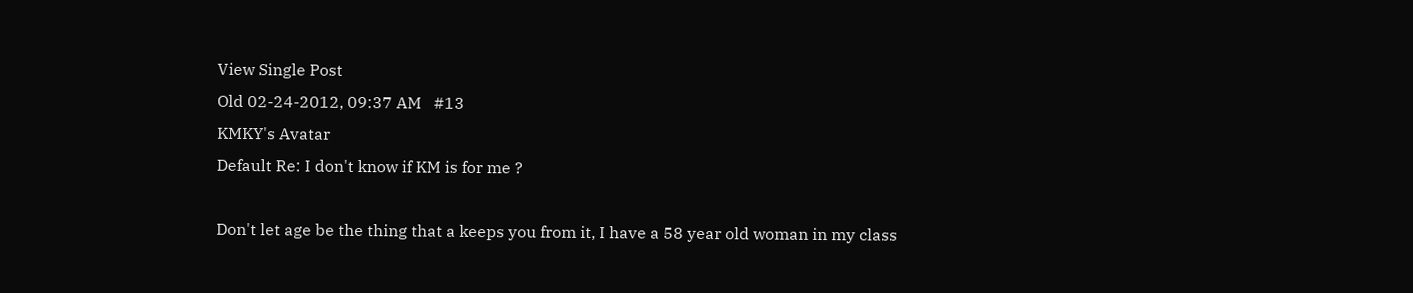View Single Post
Old 02-24-2012, 09:37 AM   #13
KMKY's Avatar
Default Re: I don't know if KM is for me ?

Don't let age be the thing that a keeps you from it, I have a 58 year old woman in my class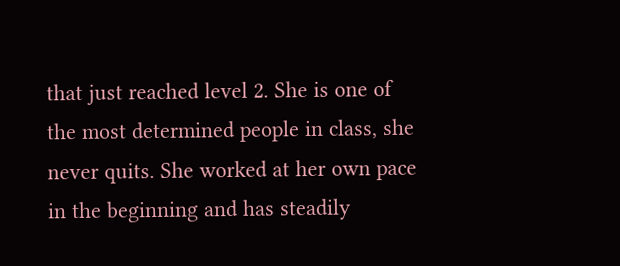that just reached level 2. She is one of the most determined people in class, she never quits. She worked at her own pace in the beginning and has steadily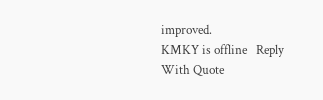improved.
KMKY is offline   Reply With Quote